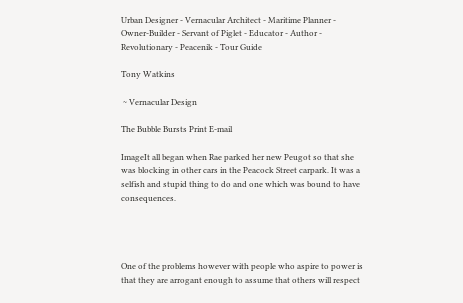Urban Designer - Vernacular Architect - Maritime Planner - Owner-Builder - Servant of Piglet - Educator - Author - Revolutionary - Peacenik - Tour Guide

Tony Watkins

 ~ Vernacular Design

The Bubble Bursts Print E-mail

ImageIt all began when Rae parked her new Peugot so that she was blocking in other cars in the Peacock Street carpark. It was a selfish and stupid thing to do and one which was bound to have consequences.




One of the problems however with people who aspire to power is that they are arrogant enough to assume that others will respect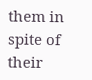them in spite of their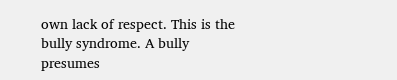own lack of respect. This is the bully syndrome. A bully presumes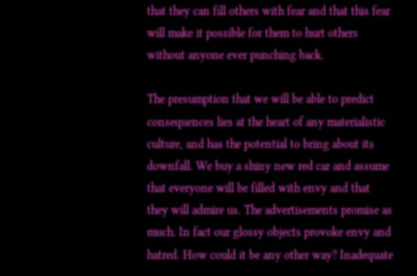that they can fill others with fear and that this fear will make it possible for them to hurt others without anyone ever punching back.

The presumption that we will be able to predict consequences lies at the heart of any materialistic culture, and has the potential to bring about its downfall. We buy a shiny new red car and assume that everyone will be filled with envy and that they will admire us. The advertisements promise as much. In fact our glossy objects provoke envy and hatred. How could it be any other way? Inadequate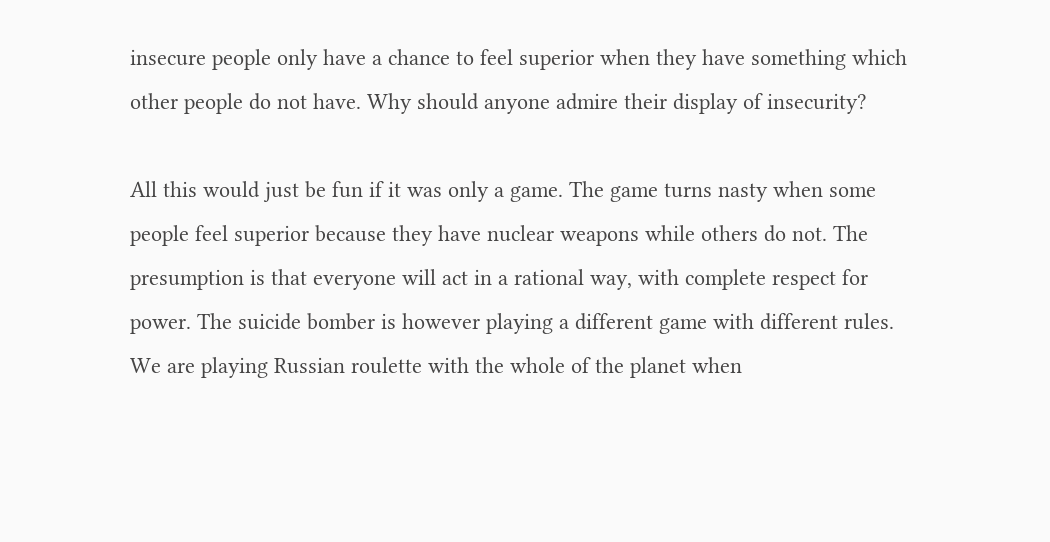insecure people only have a chance to feel superior when they have something which other people do not have. Why should anyone admire their display of insecurity?

All this would just be fun if it was only a game. The game turns nasty when some people feel superior because they have nuclear weapons while others do not. The presumption is that everyone will act in a rational way, with complete respect for power. The suicide bomber is however playing a different game with different rules. We are playing Russian roulette with the whole of the planet when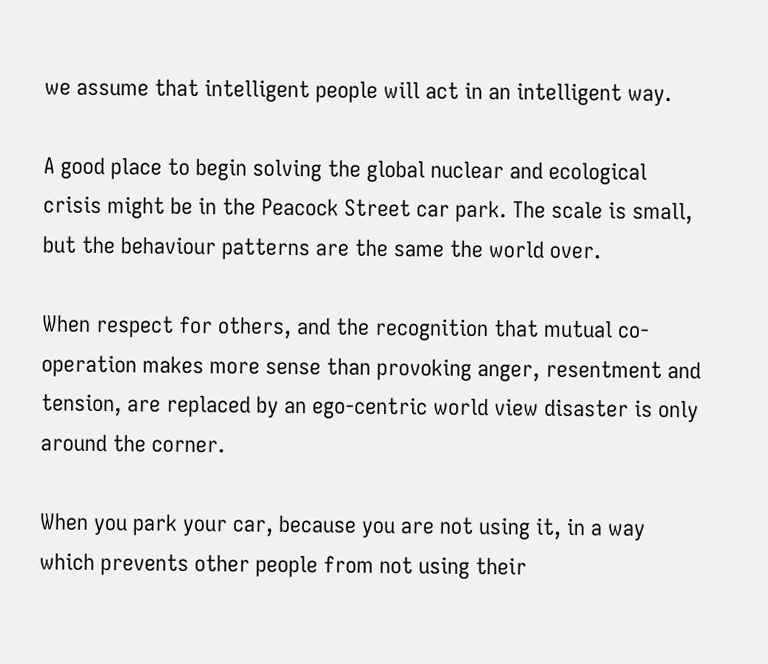we assume that intelligent people will act in an intelligent way.

A good place to begin solving the global nuclear and ecological crisis might be in the Peacock Street car park. The scale is small, but the behaviour patterns are the same the world over.

When respect for others, and the recognition that mutual co-operation makes more sense than provoking anger, resentment and tension, are replaced by an ego-centric world view disaster is only around the corner.

When you park your car, because you are not using it, in a way which prevents other people from not using their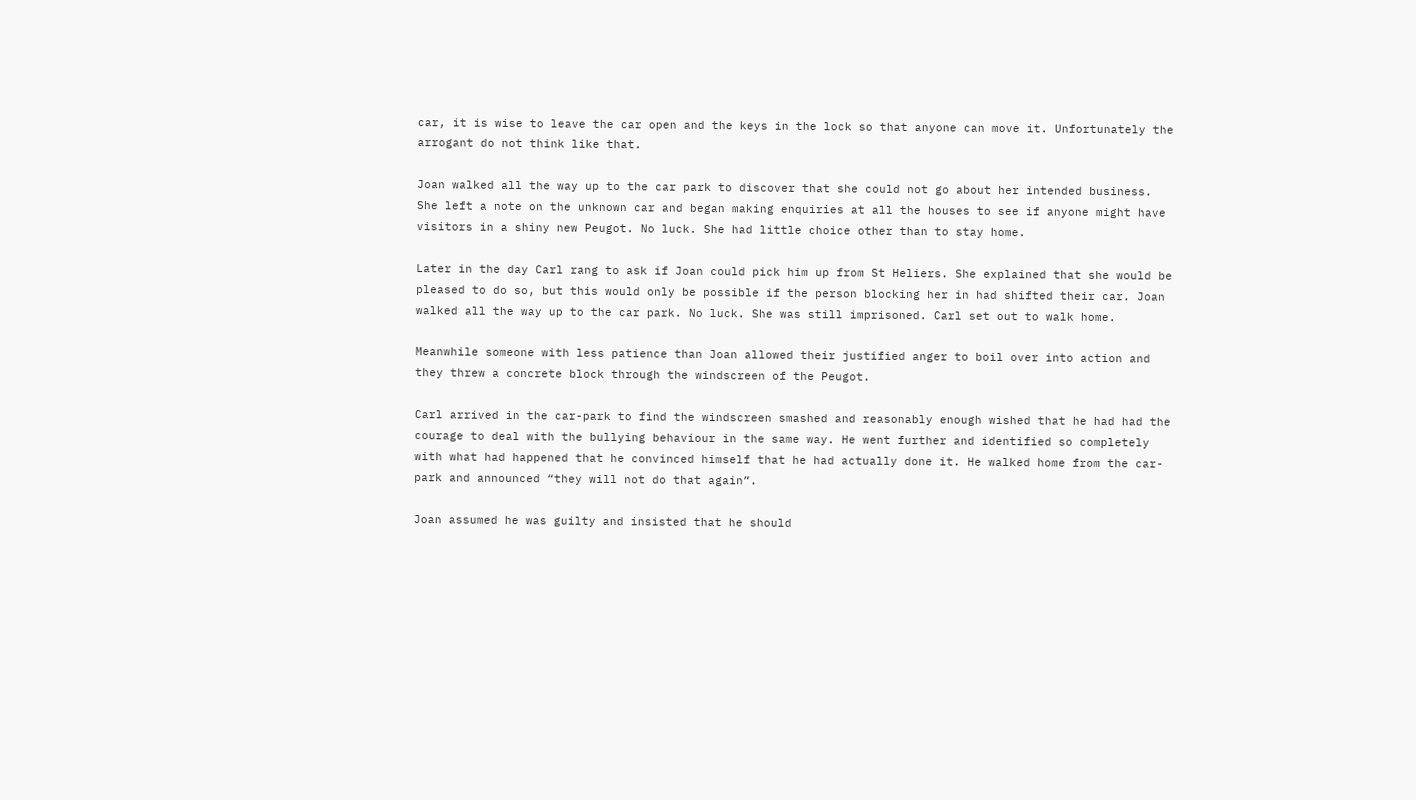car, it is wise to leave the car open and the keys in the lock so that anyone can move it. Unfortunately the arrogant do not think like that.

Joan walked all the way up to the car park to discover that she could not go about her intended business. She left a note on the unknown car and began making enquiries at all the houses to see if anyone might have visitors in a shiny new Peugot. No luck. She had little choice other than to stay home.

Later in the day Carl rang to ask if Joan could pick him up from St Heliers. She explained that she would be pleased to do so, but this would only be possible if the person blocking her in had shifted their car. Joan walked all the way up to the car park. No luck. She was still imprisoned. Carl set out to walk home.

Meanwhile someone with less patience than Joan allowed their justified anger to boil over into action and they threw a concrete block through the windscreen of the Peugot.

Carl arrived in the car-park to find the windscreen smashed and reasonably enough wished that he had had the courage to deal with the bullying behaviour in the same way. He went further and identified so completely with what had happened that he convinced himself that he had actually done it. He walked home from the car-park and announced “they will not do that again”.

Joan assumed he was guilty and insisted that he should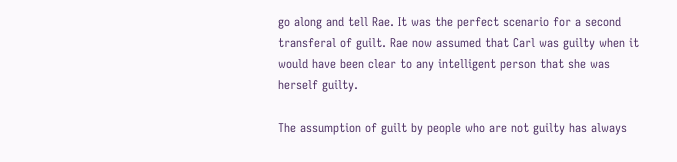go along and tell Rae. It was the perfect scenario for a second transferal of guilt. Rae now assumed that Carl was guilty when it would have been clear to any intelligent person that she was herself guilty.

The assumption of guilt by people who are not guilty has always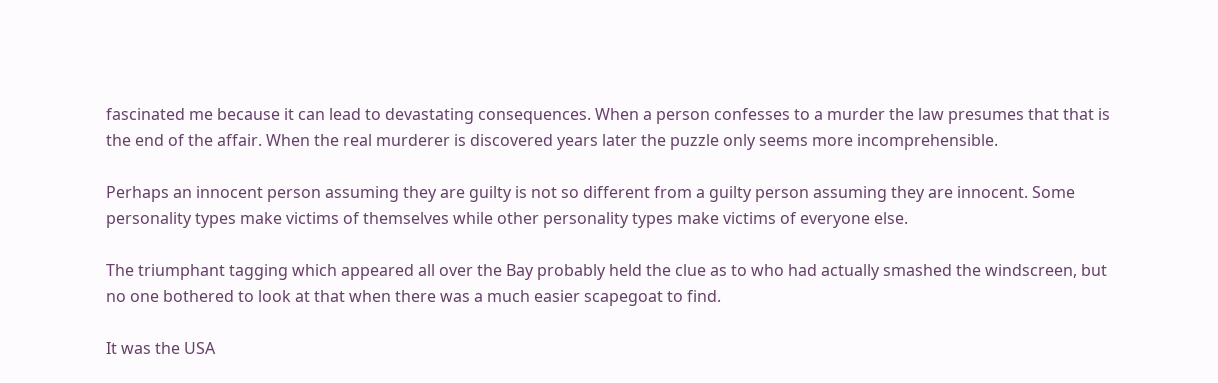fascinated me because it can lead to devastating consequences. When a person confesses to a murder the law presumes that that is the end of the affair. When the real murderer is discovered years later the puzzle only seems more incomprehensible.

Perhaps an innocent person assuming they are guilty is not so different from a guilty person assuming they are innocent. Some personality types make victims of themselves while other personality types make victims of everyone else.

The triumphant tagging which appeared all over the Bay probably held the clue as to who had actually smashed the windscreen, but no one bothered to look at that when there was a much easier scapegoat to find.

It was the USA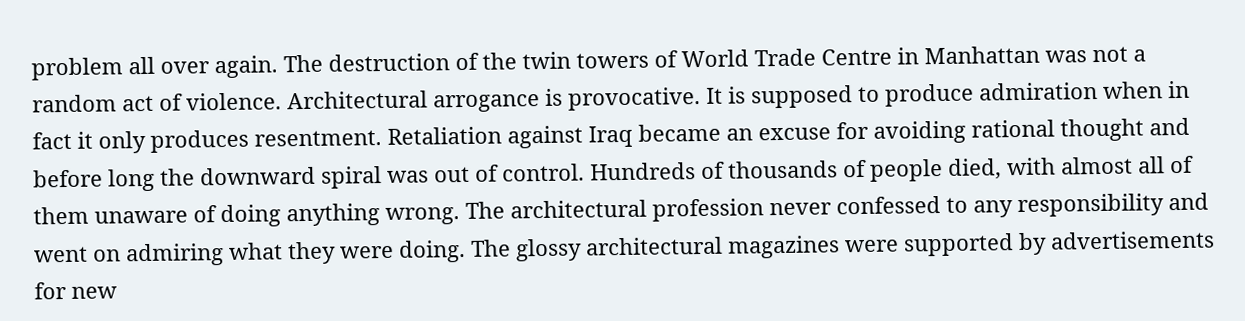problem all over again. The destruction of the twin towers of World Trade Centre in Manhattan was not a random act of violence. Architectural arrogance is provocative. It is supposed to produce admiration when in fact it only produces resentment. Retaliation against Iraq became an excuse for avoiding rational thought and before long the downward spiral was out of control. Hundreds of thousands of people died, with almost all of them unaware of doing anything wrong. The architectural profession never confessed to any responsibility and went on admiring what they were doing. The glossy architectural magazines were supported by advertisements for new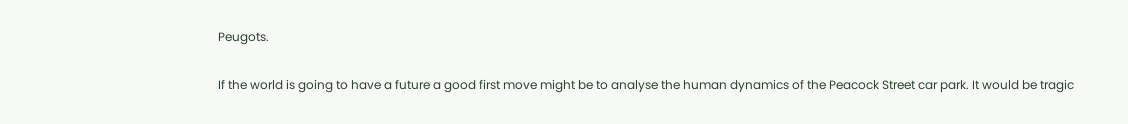Peugots.

If the world is going to have a future a good first move might be to analyse the human dynamics of the Peacock Street car park. It would be tragic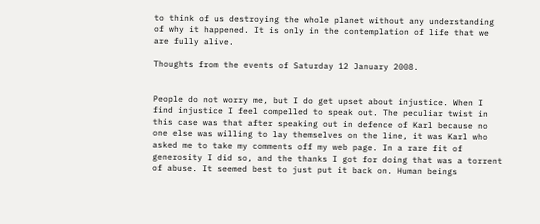to think of us destroying the whole planet without any understanding of why it happened. It is only in the contemplation of life that we are fully alive.

Thoughts from the events of Saturday 12 January 2008.


People do not worry me, but I do get upset about injustice. When I find injustice I feel compelled to speak out. The peculiar twist in this case was that after speaking out in defence of Karl because no one else was willing to lay themselves on the line, it was Karl who asked me to take my comments off my web page. In a rare fit of generosity I did so, and the thanks I got for doing that was a torrent of abuse. It seemed best to just put it back on. Human beings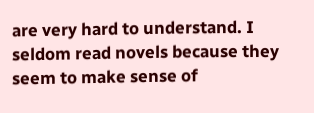are very hard to understand. I seldom read novels because they seem to make sense of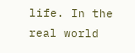life. In the real world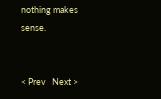nothing makes sense.


< Prev   Next >